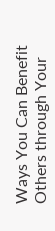Ways You Can Benefit Others through Your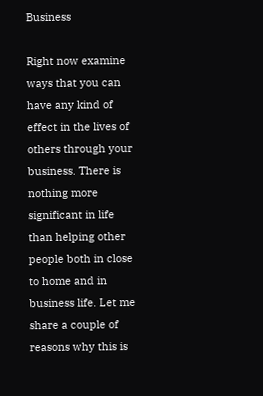Business

Right now examine ways that you can have any kind of effect in the lives of others through your business. There is nothing more significant in life than helping other people both in close to home and in business life. Let me share a couple of reasons why this is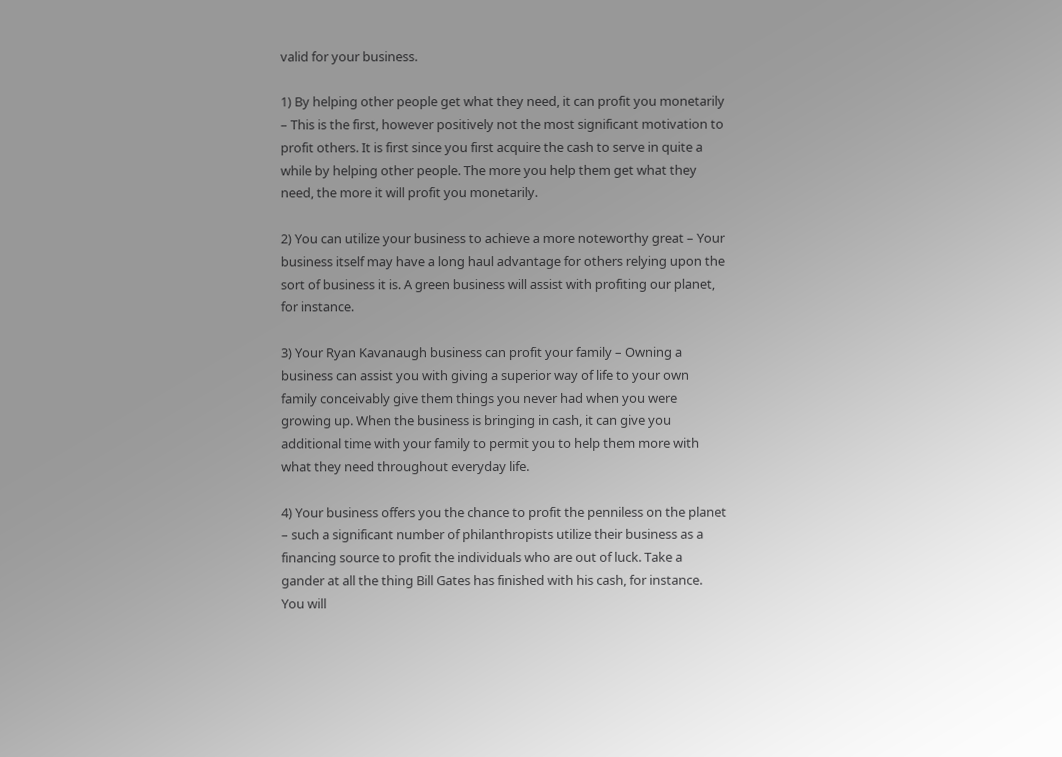valid for your business.

1) By helping other people get what they need, it can profit you monetarily – This is the first, however positively not the most significant motivation to profit others. It is first since you first acquire the cash to serve in quite a while by helping other people. The more you help them get what they need, the more it will profit you monetarily.

2) You can utilize your business to achieve a more noteworthy great – Your business itself may have a long haul advantage for others relying upon the sort of business it is. A green business will assist with profiting our planet, for instance.

3) Your Ryan Kavanaugh business can profit your family – Owning a business can assist you with giving a superior way of life to your own family conceivably give them things you never had when you were growing up. When the business is bringing in cash, it can give you additional time with your family to permit you to help them more with what they need throughout everyday life.

4) Your business offers you the chance to profit the penniless on the planet – such a significant number of philanthropists utilize their business as a financing source to profit the individuals who are out of luck. Take a gander at all the thing Bill Gates has finished with his cash, for instance. You will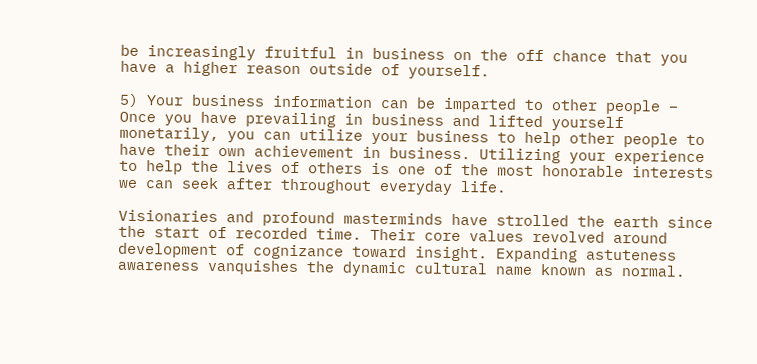be increasingly fruitful in business on the off chance that you have a higher reason outside of yourself.

5) Your business information can be imparted to other people – Once you have prevailing in business and lifted yourself monetarily, you can utilize your business to help other people to have their own achievement in business. Utilizing your experience to help the lives of others is one of the most honorable interests we can seek after throughout everyday life.

Visionaries and profound masterminds have strolled the earth since the start of recorded time. Their core values revolved around development of cognizance toward insight. Expanding astuteness awareness vanquishes the dynamic cultural name known as normal.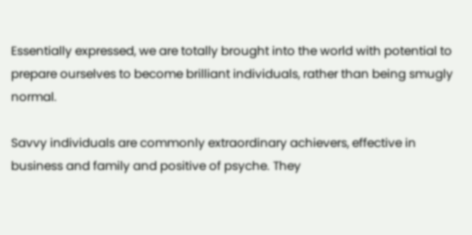Essentially expressed, we are totally brought into the world with potential to prepare ourselves to become brilliant individuals, rather than being smugly normal.

Savvy individuals are commonly extraordinary achievers, effective in business and family and positive of psyche. They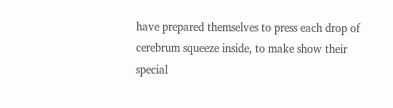have prepared themselves to press each drop of cerebrum squeeze inside, to make show their special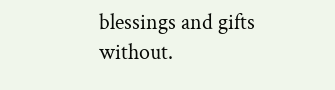blessings and gifts without.